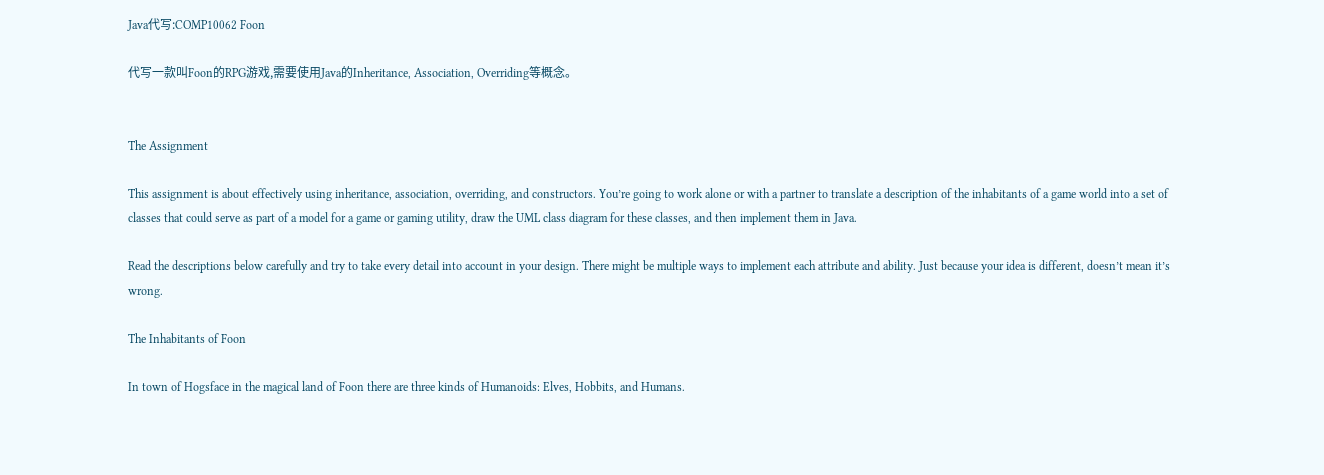Java代写:COMP10062 Foon

代写一款叫Foon的RPG游戏,需要使用Java的Inheritance, Association, Overriding等概念。


The Assignment

This assignment is about effectively using inheritance, association, overriding, and constructors. You’re going to work alone or with a partner to translate a description of the inhabitants of a game world into a set of classes that could serve as part of a model for a game or gaming utility, draw the UML class diagram for these classes, and then implement them in Java.

Read the descriptions below carefully and try to take every detail into account in your design. There might be multiple ways to implement each attribute and ability. Just because your idea is different, doesn’t mean it’s wrong.

The Inhabitants of Foon

In town of Hogsface in the magical land of Foon there are three kinds of Humanoids: Elves, Hobbits, and Humans.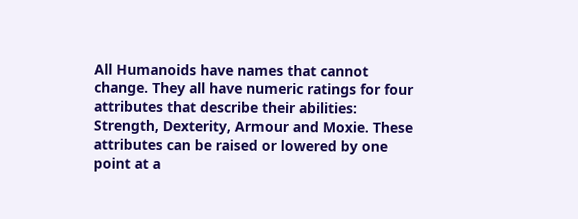All Humanoids have names that cannot change. They all have numeric ratings for four attributes that describe their abilities: Strength, Dexterity, Armour and Moxie. These attributes can be raised or lowered by one point at a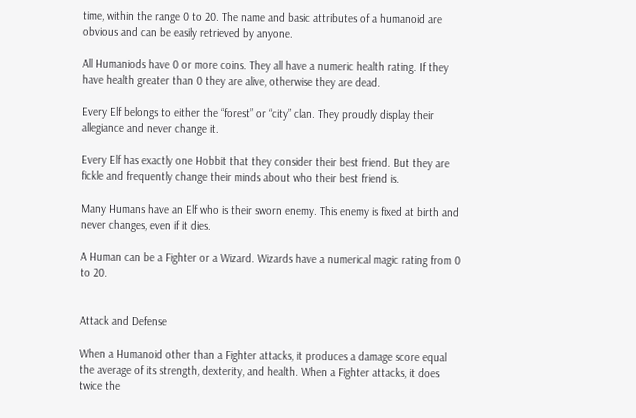time, within the range 0 to 20. The name and basic attributes of a humanoid are obvious and can be easily retrieved by anyone.

All Humaniods have 0 or more coins. They all have a numeric health rating. If they have health greater than 0 they are alive, otherwise they are dead.

Every Elf belongs to either the “forest” or “city” clan. They proudly display their allegiance and never change it.

Every Elf has exactly one Hobbit that they consider their best friend. But they are fickle and frequently change their minds about who their best friend is.

Many Humans have an Elf who is their sworn enemy. This enemy is fixed at birth and never changes, even if it dies.

A Human can be a Fighter or a Wizard. Wizards have a numerical magic rating from 0 to 20.


Attack and Defense

When a Humanoid other than a Fighter attacks, it produces a damage score equal the average of its strength, dexterity, and health. When a Fighter attacks, it does twice the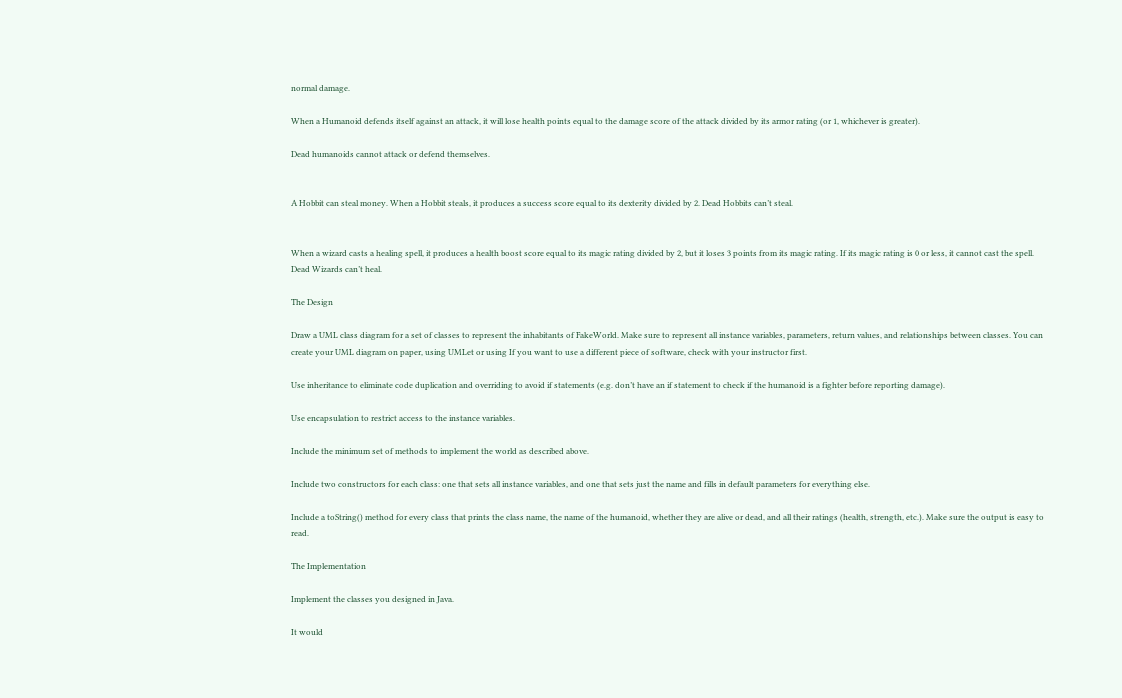normal damage.

When a Humanoid defends itself against an attack, it will lose health points equal to the damage score of the attack divided by its armor rating (or 1, whichever is greater).

Dead humanoids cannot attack or defend themselves.


A Hobbit can steal money. When a Hobbit steals, it produces a success score equal to its dexterity divided by 2. Dead Hobbits can’t steal.


When a wizard casts a healing spell, it produces a health boost score equal to its magic rating divided by 2, but it loses 3 points from its magic rating. If its magic rating is 0 or less, it cannot cast the spell. Dead Wizards can’t heal.

The Design

Draw a UML class diagram for a set of classes to represent the inhabitants of FakeWorld. Make sure to represent all instance variables, parameters, return values, and relationships between classes. You can create your UML diagram on paper, using UMLet or using If you want to use a different piece of software, check with your instructor first.

Use inheritance to eliminate code duplication and overriding to avoid if statements (e.g. don’t have an if statement to check if the humanoid is a fighter before reporting damage).

Use encapsulation to restrict access to the instance variables.

Include the minimum set of methods to implement the world as described above.

Include two constructors for each class: one that sets all instance variables, and one that sets just the name and fills in default parameters for everything else.

Include a toString() method for every class that prints the class name, the name of the humanoid, whether they are alive or dead, and all their ratings (health, strength, etc.). Make sure the output is easy to read.

The Implementation

Implement the classes you designed in Java.

It would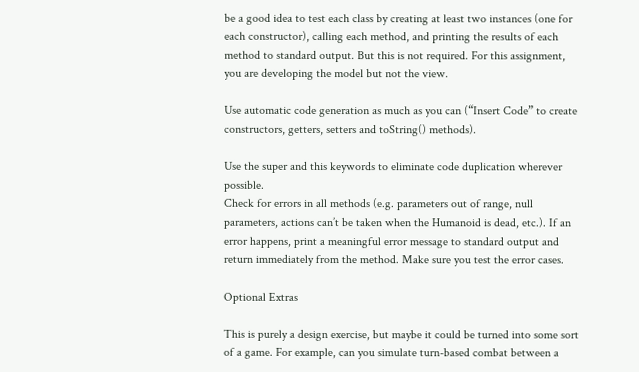be a good idea to test each class by creating at least two instances (one for each constructor), calling each method, and printing the results of each method to standard output. But this is not required. For this assignment, you are developing the model but not the view.

Use automatic code generation as much as you can (“Insert Code” to create constructors, getters, setters and toString() methods).

Use the super and this keywords to eliminate code duplication wherever possible.
Check for errors in all methods (e.g. parameters out of range, null parameters, actions can’t be taken when the Humanoid is dead, etc.). If an error happens, print a meaningful error message to standard output and return immediately from the method. Make sure you test the error cases.

Optional Extras

This is purely a design exercise, but maybe it could be turned into some sort of a game. For example, can you simulate turn-based combat between a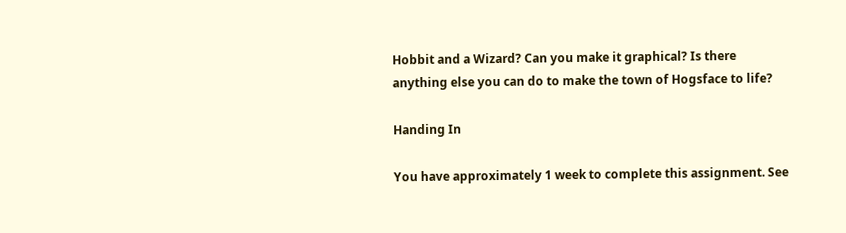Hobbit and a Wizard? Can you make it graphical? Is there anything else you can do to make the town of Hogsface to life?

Handing In

You have approximately 1 week to complete this assignment. See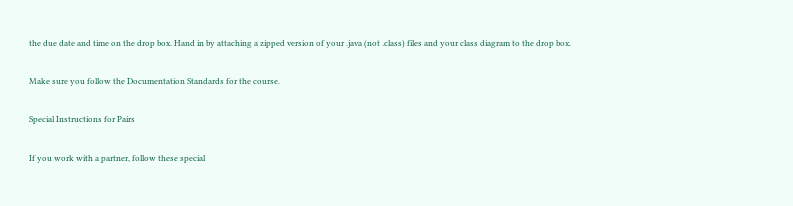the due date and time on the drop box. Hand in by attaching a zipped version of your .java (not .class) files and your class diagram to the drop box.

Make sure you follow the Documentation Standards for the course.

Special Instructions for Pairs

If you work with a partner, follow these special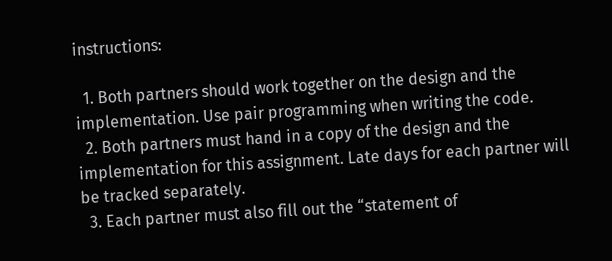instructions:

  1. Both partners should work together on the design and the implementation. Use pair programming when writing the code.
  2. Both partners must hand in a copy of the design and the implementation for this assignment. Late days for each partner will be tracked separately.
  3. Each partner must also fill out the “statement of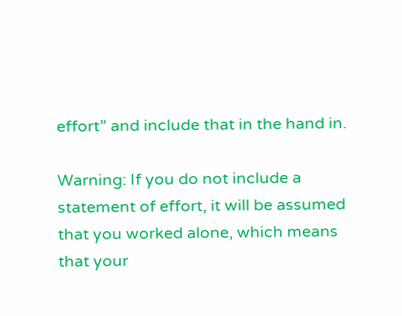effort” and include that in the hand in.

Warning: If you do not include a statement of effort, it will be assumed that you worked alone, which means that your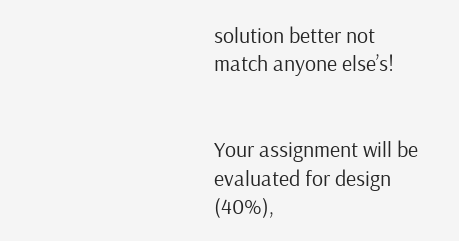solution better not match anyone else’s!


Your assignment will be evaluated for design (40%),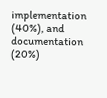implementation (40%), and documentation (20%)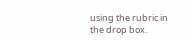using the rubric in the drop box.